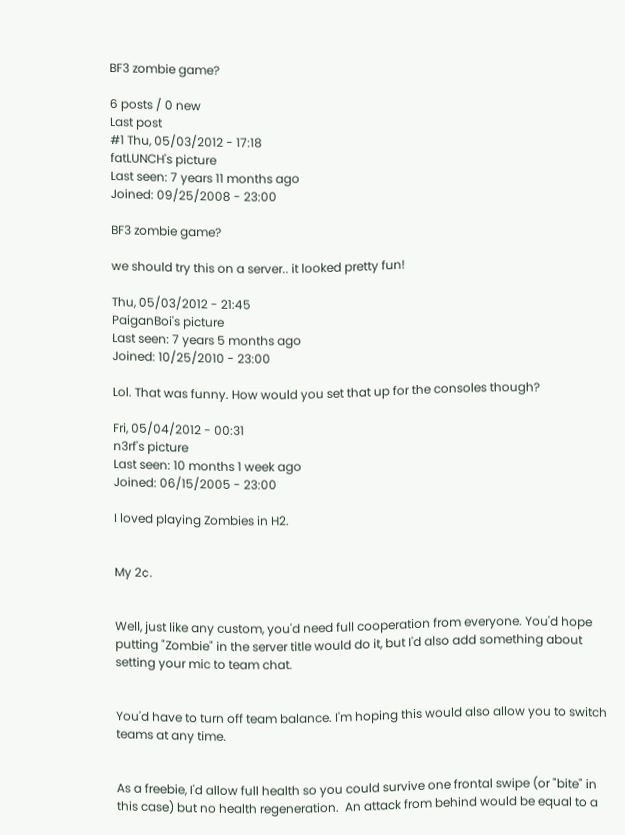BF3 zombie game?

6 posts / 0 new
Last post
#1 Thu, 05/03/2012 - 17:18
fatLUNCH's picture
Last seen: 7 years 11 months ago
Joined: 09/25/2008 - 23:00

BF3 zombie game?

we should try this on a server.. it looked pretty fun!

Thu, 05/03/2012 - 21:45
PaiganBoi's picture
Last seen: 7 years 5 months ago
Joined: 10/25/2010 - 23:00

Lol. That was funny. How would you set that up for the consoles though?

Fri, 05/04/2012 - 00:31
n3rf's picture
Last seen: 10 months 1 week ago
Joined: 06/15/2005 - 23:00

I loved playing Zombies in H2.


My 2¢.


Well, just like any custom, you'd need full cooperation from everyone. You'd hope putting "Zombie" in the server title would do it, but I'd also add something about setting your mic to team chat.


You'd have to turn off team balance. I'm hoping this would also allow you to switch teams at any time.


As a freebie, I'd allow full health so you could survive one frontal swipe (or "bite" in this case) but no health regeneration.  An attack from behind would be equal to a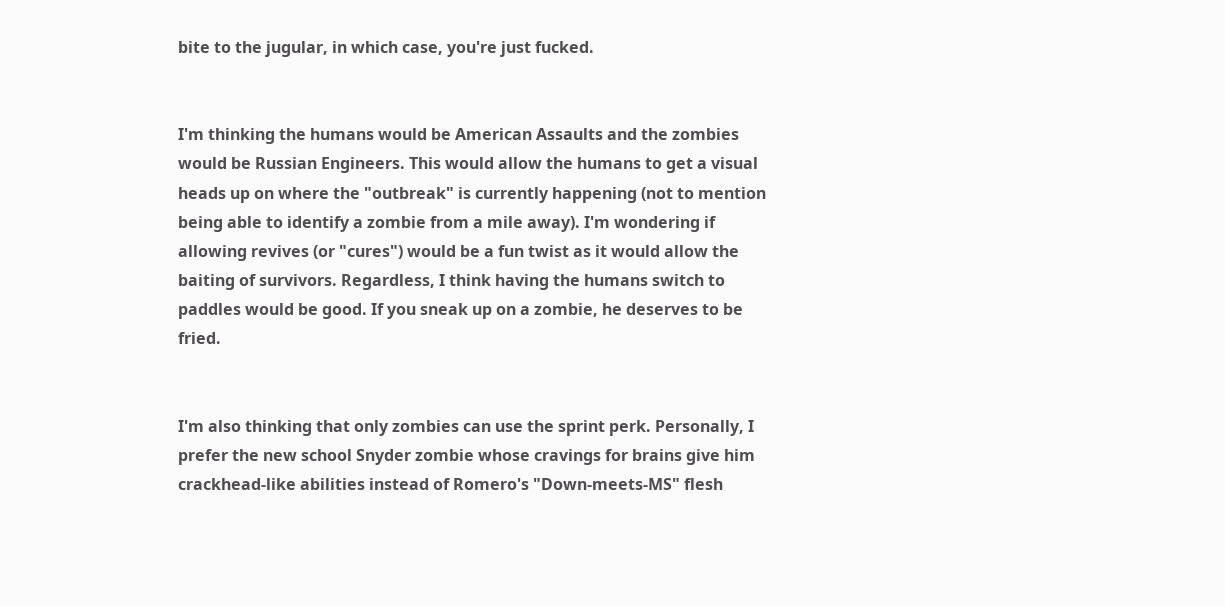bite to the jugular, in which case, you're just fucked.


I'm thinking the humans would be American Assaults and the zombies would be Russian Engineers. This would allow the humans to get a visual heads up on where the "outbreak" is currently happening (not to mention being able to identify a zombie from a mile away). I'm wondering if allowing revives (or "cures") would be a fun twist as it would allow the baiting of survivors. Regardless, I think having the humans switch to paddles would be good. If you sneak up on a zombie, he deserves to be fried.


I'm also thinking that only zombies can use the sprint perk. Personally, I prefer the new school Snyder zombie whose cravings for brains give him crackhead-like abilities instead of Romero's "Down-meets-MS" flesh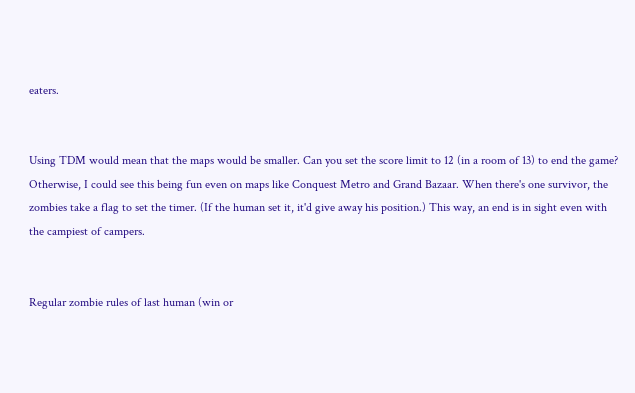eaters.


Using TDM would mean that the maps would be smaller. Can you set the score limit to 12 (in a room of 13) to end the game? Otherwise, I could see this being fun even on maps like Conquest Metro and Grand Bazaar. When there's one survivor, the zombies take a flag to set the timer. (If the human set it, it'd give away his position.) This way, an end is in sight even with the campiest of campers.


Regular zombie rules of last human (win or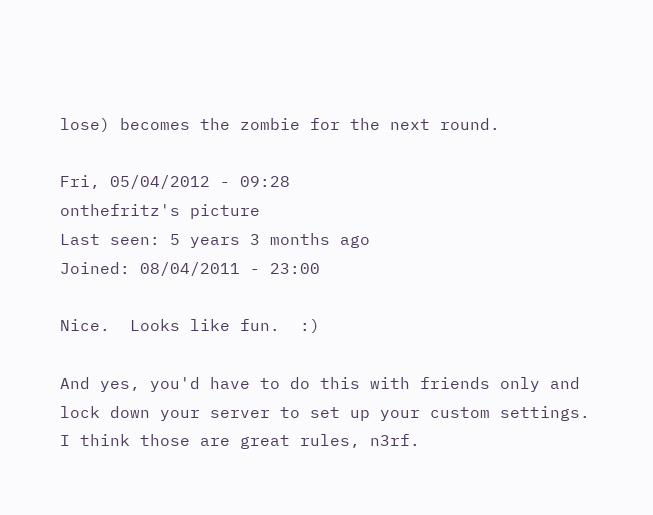lose) becomes the zombie for the next round.

Fri, 05/04/2012 - 09:28
onthefritz's picture
Last seen: 5 years 3 months ago
Joined: 08/04/2011 - 23:00

Nice.  Looks like fun.  :)

And yes, you'd have to do this with friends only and lock down your server to set up your custom settings.  I think those are great rules, n3rf.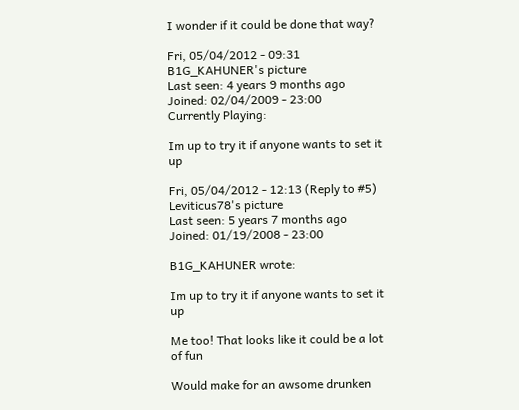I wonder if it could be done that way?

Fri, 05/04/2012 - 09:31
B1G_KAHUNER's picture
Last seen: 4 years 9 months ago
Joined: 02/04/2009 - 23:00
Currently Playing:

Im up to try it if anyone wants to set it up

Fri, 05/04/2012 - 12:13 (Reply to #5)
Leviticus78's picture
Last seen: 5 years 7 months ago
Joined: 01/19/2008 - 23:00

B1G_KAHUNER wrote:

Im up to try it if anyone wants to set it up

Me too! That looks like it could be a lot of fun

Would make for an awsome drunken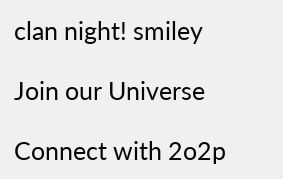clan night! smiley

Join our Universe

Connect with 2o2p